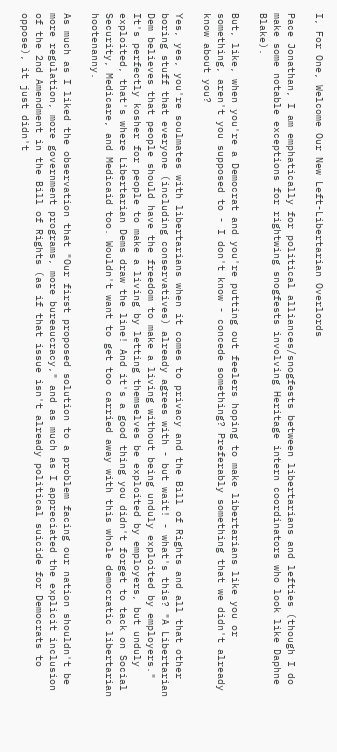I, For One, Welcome Our New Left-Libertarian Overlords

Pace Jonathan, I am emphatically for political alliances/snogfests between libertarians and lefties (though I do make some notable exceptions for rightwing snogfests involving Heritage intern coordinators who look like Daphne Blake).

But, like, when you're a Democrat and you're putting out feelers hoping to make libertarians like you or something, aren't you supposed to - I don't know - concede something? Preferably something that we didn't already know about you?

Yes, yes, you're soulmates with libertarians when it comes to privacy and the Bill of Rights and all that other boring stuff that everyone (including conservatives) already agrees with - but wait! - what's this? "A Libertarian Dem believes that people should have the freedom to make a living without being unduly exploited by employers." It's perfectly kosher for people to make a living by letting themselves be exploited by employers, but unduly exploited, that's where Libertarian Dems draw the line! And it's a good thing you didn't forget to tack on Social Security, Medicare, and Medicaid too. Wouldn't want to get too carried away with this whole democratic libertarian hootenanny.

As much as I liked the observation that "Our first proposed solution to a problem facing our nation shouldn't be more regulation, more government programs, more bureaucracy," and as much as I appreciated the explicit inclusion of the 2nd Amendment in the Bill of Rights (as if that issue isn't already political suicide for Democrats to oppose), it just didn't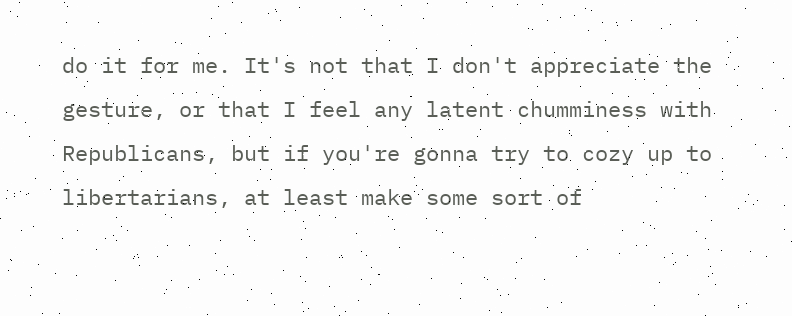do it for me. It's not that I don't appreciate the gesture, or that I feel any latent chumminess with Republicans, but if you're gonna try to cozy up to libertarians, at least make some sort of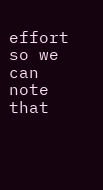effort so we can note that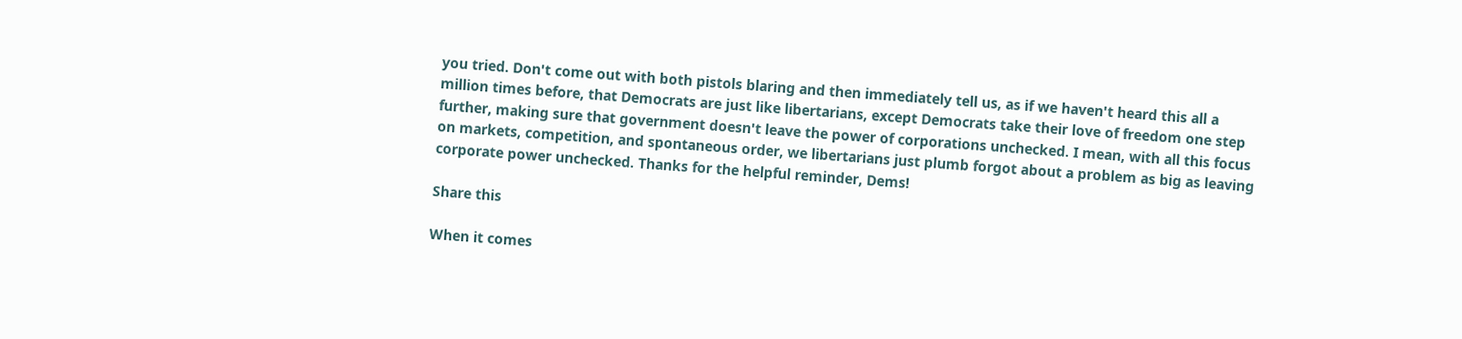you tried. Don't come out with both pistols blaring and then immediately tell us, as if we haven't heard this all a million times before, that Democrats are just like libertarians, except Democrats take their love of freedom one step further, making sure that government doesn't leave the power of corporations unchecked. I mean, with all this focus on markets, competition, and spontaneous order, we libertarians just plumb forgot about a problem as big as leaving corporate power unchecked. Thanks for the helpful reminder, Dems!

Share this

When it comes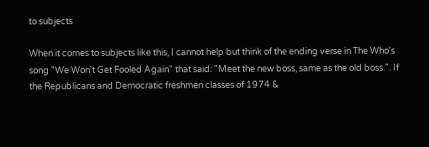to subjects

When it comes to subjects like this, I cannot help but think of the ending verse in The Who's song "We Won't Get Fooled Again" that said: "Meet the new boss, same as the old boss.". If the Republicans and Democratic freshmen classes of 1974 &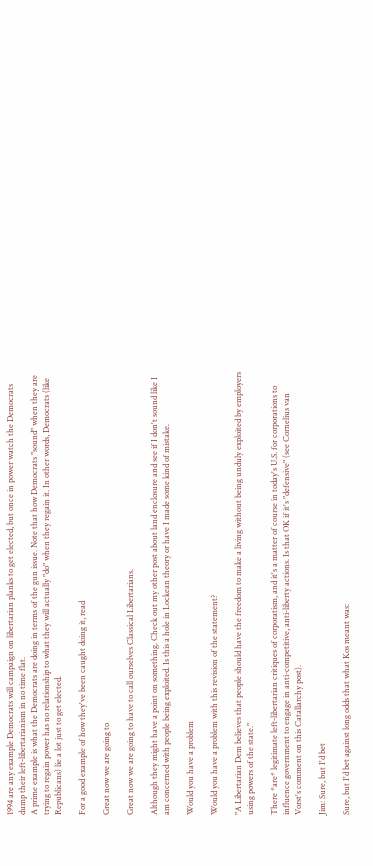1994 are any example Democrats will campaign on libertarian planks to get elected, but once in power watch the Democrats dump their left-libertarianism in no time flat.
A prime example is what the Democrats are doing in terms of the gun issue. Note that how Democrats "sound" when they are trying to regain power has no relationship to what they will actually "do" when they regain it. In other words, Democrats (like Republicans) lie a lot just to get elected.

For a good example of how they've been caught doing it, read

Great now we are going to

Great now we are going to have to call ourselves Classical Libertarians.

Although they might have a point on something. Check out my other post about land enclosure and see if I don't sound like I am concerned with people being exploited. Is this a hole in Lockean theory or have I made some kind of mistake.

Would you have a problem

Would you have a problem with this revision of the statement?

"A Libertarian Dem believes that people should have the freedom to make a living without being unduly exploited by employers using powers of the state."

There *are* legitimate left-libertarian critiques of corporatism, and it's a matter of course in today's U.S. for corporations to influence government to engage in anti-competitive, anti-liberty actions. Is that OK if it's "defensive" (see Cornelius van Vorst's comment on this Catallarchy post).

Jim: Sure, but I'd bet

Sure, but I'd bet against long odds that what Kos meant was: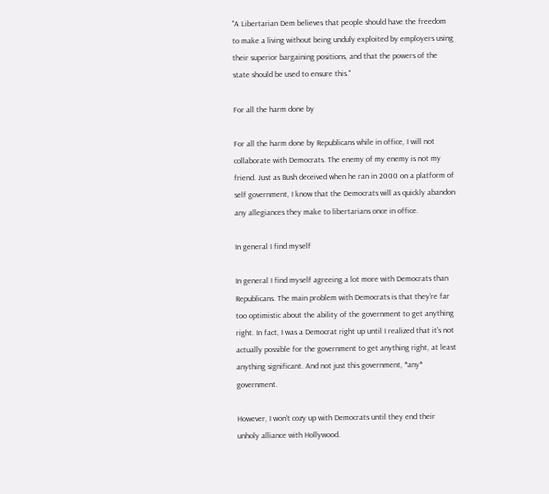"A Libertarian Dem believes that people should have the freedom to make a living without being unduly exploited by employers using their superior bargaining positions, and that the powers of the state should be used to ensure this."

For all the harm done by

For all the harm done by Republicans while in office, I will not collaborate with Democrats. The enemy of my enemy is not my friend. Just as Bush deceived when he ran in 2000 on a platform of self government, I know that the Democrats will as quickly abandon any allegiances they make to libertarians once in office.

In general I find myself

In general I find myself agreeing a lot more with Democrats than Republicans. The main problem with Democrats is that they're far too optimistic about the ability of the government to get anything right. In fact, I was a Democrat right up until I realized that it's not actually possible for the government to get anything right, at least anything significant. And not just this government, *any* government.

However, I won't cozy up with Democrats until they end their unholy alliance with Hollywood.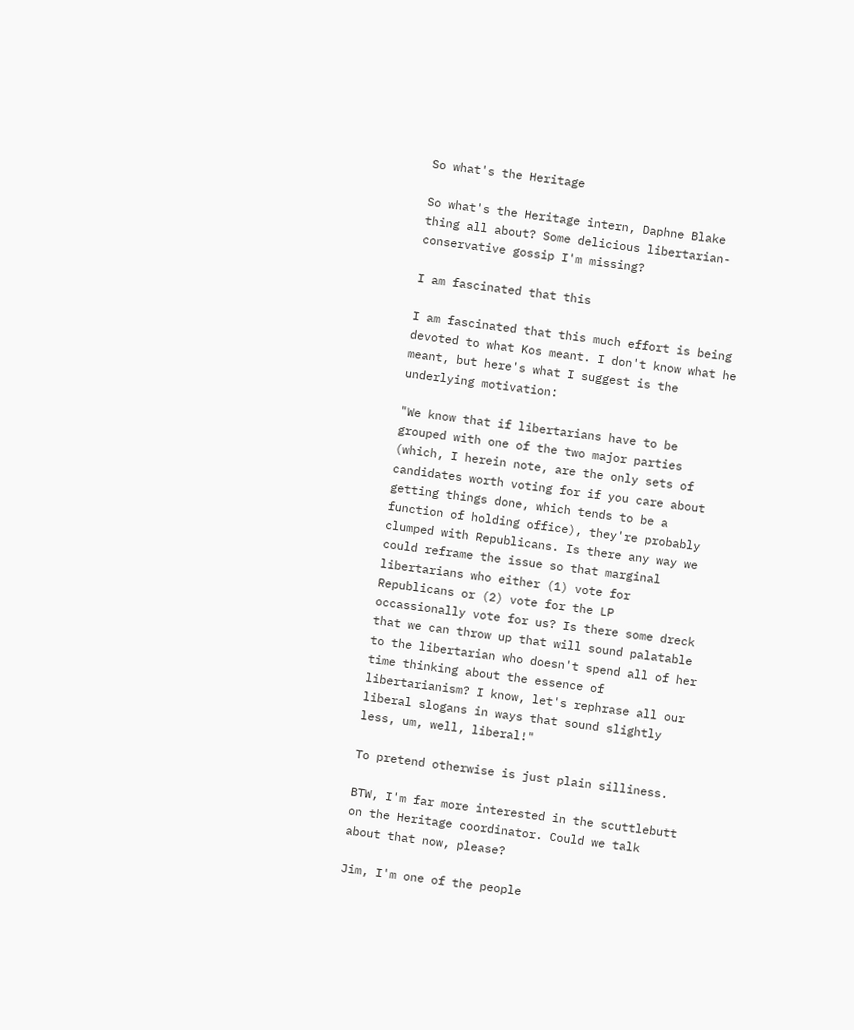So what's the Heritage

So what's the Heritage intern, Daphne Blake thing all about? Some delicious libertarian-conservative gossip I'm missing?

I am fascinated that this

I am fascinated that this much effort is being devoted to what Kos meant. I don't know what he meant, but here's what I suggest is the underlying motivation:

"We know that if libertarians have to be grouped with one of the two major parties (which, I herein note, are the only sets of candidates worth voting for if you care about getting things done, which tends to be a function of holding office), they're probably clumped with Republicans. Is there any way we could reframe the issue so that marginal libertarians who either (1) vote for Republicans or (2) vote for the LP occassionally vote for us? Is there some dreck that we can throw up that will sound palatable to the libertarian who doesn't spend all of her time thinking about the essence of libertarianism? I know, let's rephrase all our liberal slogans in ways that sound slightly less, um, well, liberal!"

To pretend otherwise is just plain silliness.

BTW, I'm far more interested in the scuttlebutt on the Heritage coordinator. Could we talk about that now, please?

Jim, I'm one of the people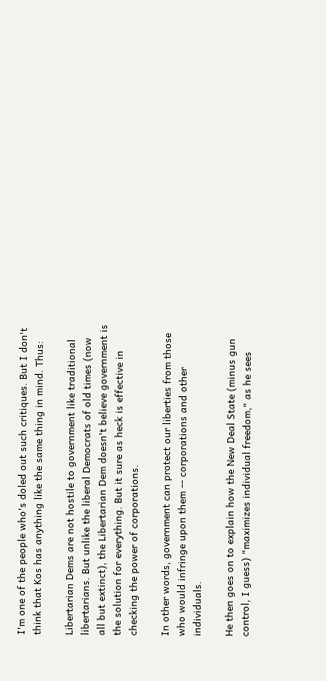I'm one of the people who's doled out such critiques. But I don't think that Kos has anything like the same thing in mind. Thus:

Libertarian Dems are not hostile to government like traditional libertarians. But unlike the liberal Democrats of old times (now all but extinct), the Libertarian Dem doesn't believe government is the solution for everything. But it sure as heck is effective in checking the power of corporations.

In other words, government can protect our liberties from those who would infringe upon them -- corporations and other individuals.

He then goes on to explain how the New Deal State (minus gun control, I guess) "maximizes individual freedom," as he sees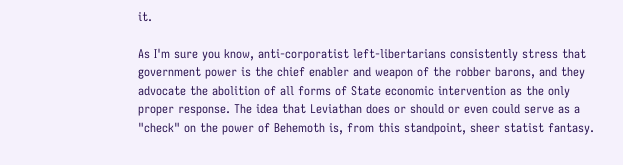it.

As I'm sure you know, anti-corporatist left-libertarians consistently stress that government power is the chief enabler and weapon of the robber barons, and they advocate the abolition of all forms of State economic intervention as the only proper response. The idea that Leviathan does or should or even could serve as a "check" on the power of Behemoth is, from this standpoint, sheer statist fantasy.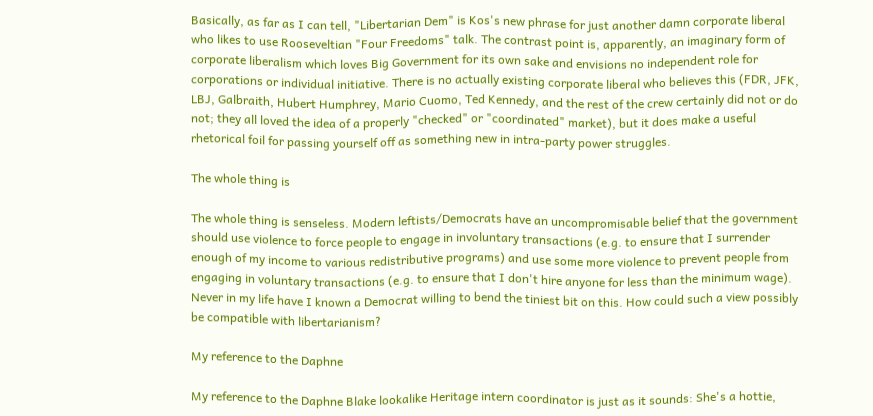Basically, as far as I can tell, "Libertarian Dem" is Kos's new phrase for just another damn corporate liberal who likes to use Rooseveltian "Four Freedoms" talk. The contrast point is, apparently, an imaginary form of corporate liberalism which loves Big Government for its own sake and envisions no independent role for corporations or individual initiative. There is no actually existing corporate liberal who believes this (FDR, JFK, LBJ, Galbraith, Hubert Humphrey, Mario Cuomo, Ted Kennedy, and the rest of the crew certainly did not or do not; they all loved the idea of a properly "checked" or "coordinated" market), but it does make a useful rhetorical foil for passing yourself off as something new in intra-party power struggles.

The whole thing is

The whole thing is senseless. Modern leftists/Democrats have an uncompromisable belief that the government should use violence to force people to engage in involuntary transactions (e.g. to ensure that I surrender enough of my income to various redistributive programs) and use some more violence to prevent people from engaging in voluntary transactions (e.g. to ensure that I don't hire anyone for less than the minimum wage). Never in my life have I known a Democrat willing to bend the tiniest bit on this. How could such a view possibly be compatible with libertarianism?

My reference to the Daphne

My reference to the Daphne Blake lookalike Heritage intern coordinator is just as it sounds: She's a hottie,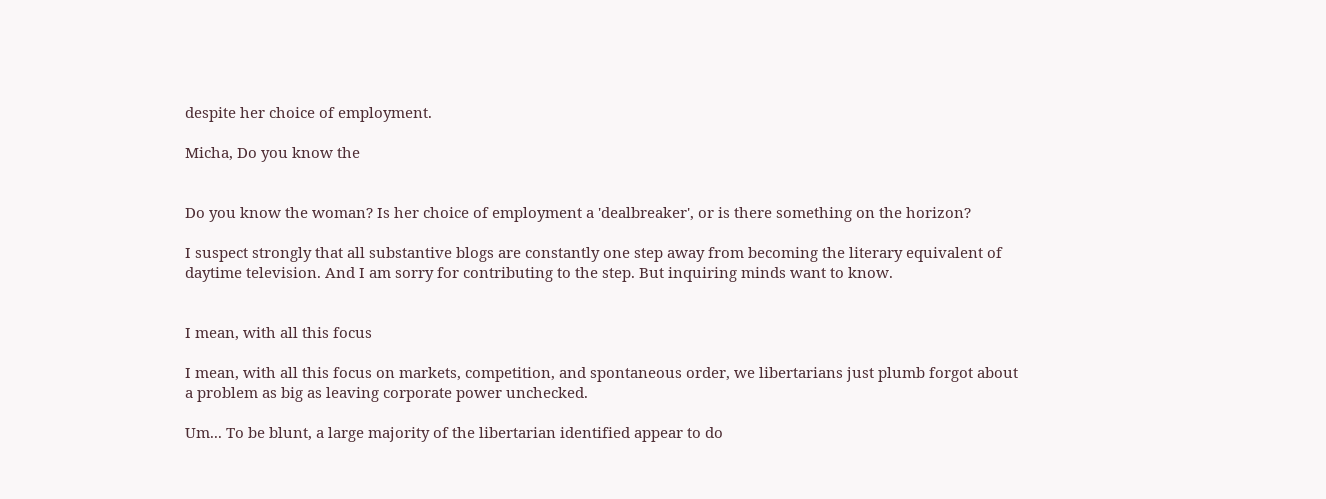despite her choice of employment.

Micha, Do you know the


Do you know the woman? Is her choice of employment a 'dealbreaker', or is there something on the horizon?

I suspect strongly that all substantive blogs are constantly one step away from becoming the literary equivalent of daytime television. And I am sorry for contributing to the step. But inquiring minds want to know.


I mean, with all this focus

I mean, with all this focus on markets, competition, and spontaneous order, we libertarians just plumb forgot about a problem as big as leaving corporate power unchecked.

Um... To be blunt, a large majority of the libertarian identified appear to do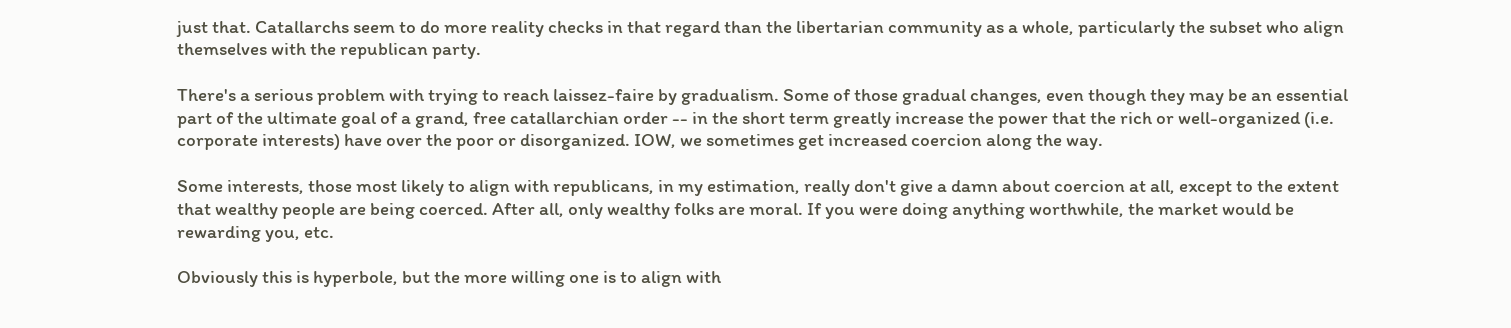just that. Catallarchs seem to do more reality checks in that regard than the libertarian community as a whole, particularly the subset who align themselves with the republican party.

There's a serious problem with trying to reach laissez-faire by gradualism. Some of those gradual changes, even though they may be an essential part of the ultimate goal of a grand, free catallarchian order -- in the short term greatly increase the power that the rich or well-organized (i.e. corporate interests) have over the poor or disorganized. IOW, we sometimes get increased coercion along the way.

Some interests, those most likely to align with republicans, in my estimation, really don't give a damn about coercion at all, except to the extent that wealthy people are being coerced. After all, only wealthy folks are moral. If you were doing anything worthwhile, the market would be rewarding you, etc.

Obviously this is hyperbole, but the more willing one is to align with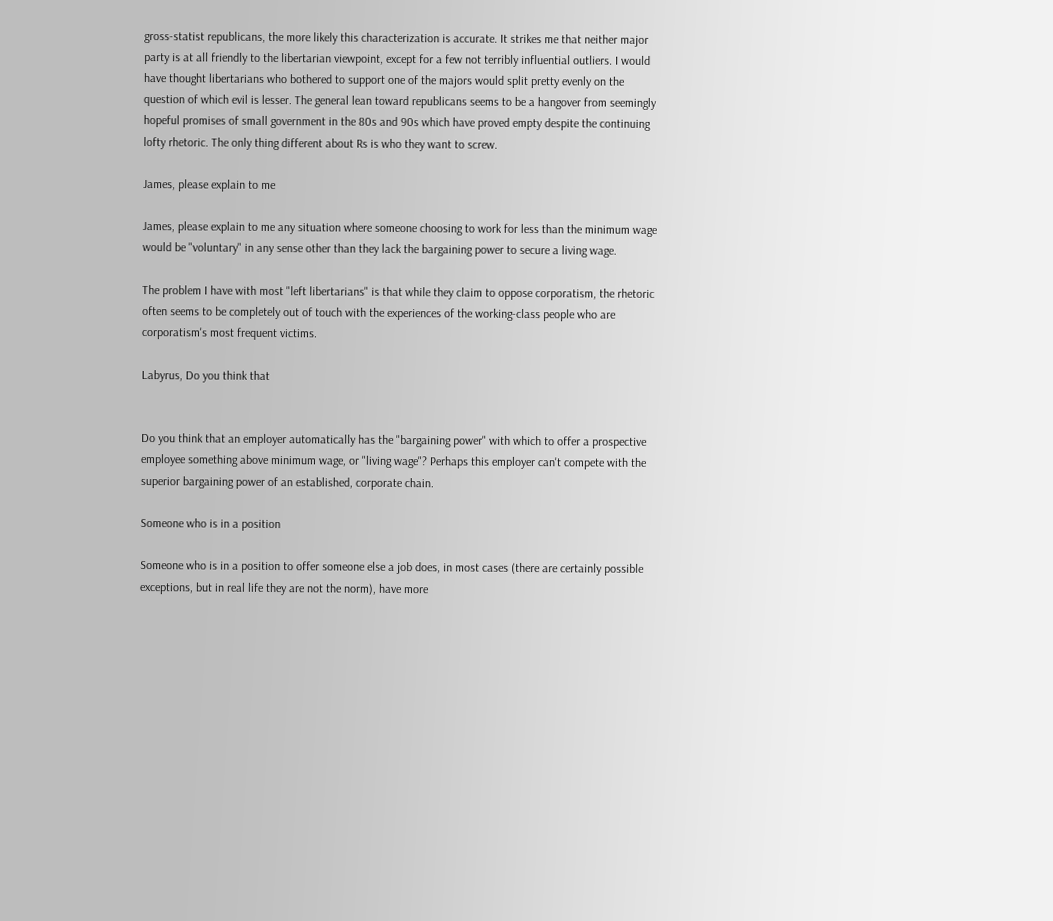gross-statist republicans, the more likely this characterization is accurate. It strikes me that neither major party is at all friendly to the libertarian viewpoint, except for a few not terribly influential outliers. I would have thought libertarians who bothered to support one of the majors would split pretty evenly on the question of which evil is lesser. The general lean toward republicans seems to be a hangover from seemingly hopeful promises of small government in the 80s and 90s which have proved empty despite the continuing lofty rhetoric. The only thing different about Rs is who they want to screw.

James, please explain to me

James, please explain to me any situation where someone choosing to work for less than the minimum wage would be "voluntary" in any sense other than they lack the bargaining power to secure a living wage.

The problem I have with most "left libertarians" is that while they claim to oppose corporatism, the rhetoric often seems to be completely out of touch with the experiences of the working-class people who are corporatism's most frequent victims.

Labyrus, Do you think that


Do you think that an employer automatically has the "bargaining power" with which to offer a prospective employee something above minimum wage, or "living wage"? Perhaps this employer can't compete with the superior bargaining power of an established, corporate chain.

Someone who is in a position

Someone who is in a position to offer someone else a job does, in most cases (there are certainly possible exceptions, but in real life they are not the norm), have more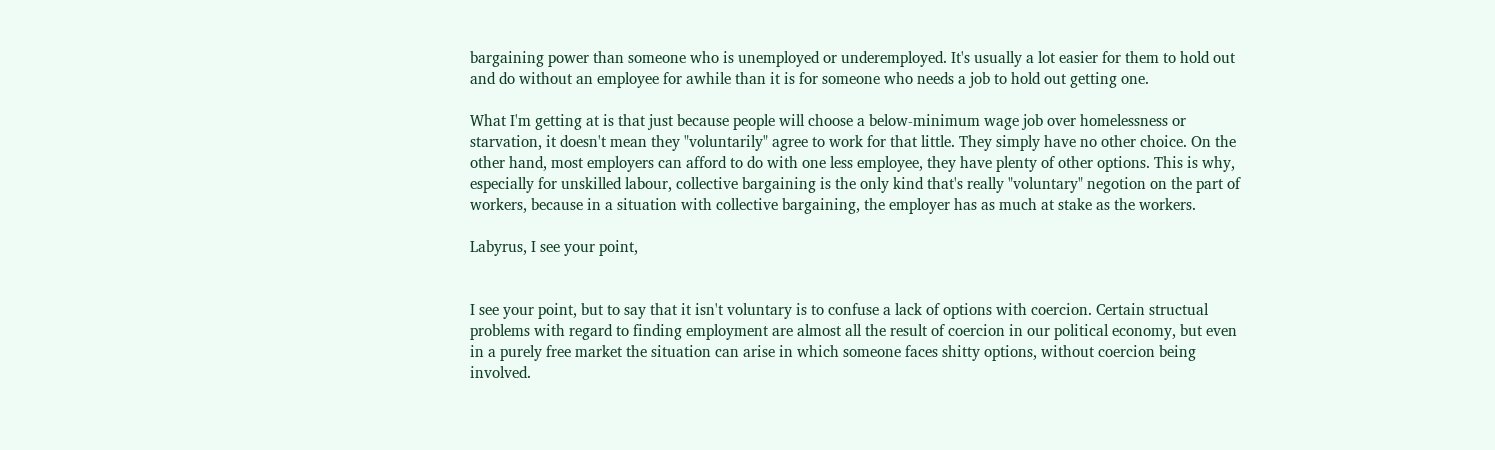bargaining power than someone who is unemployed or underemployed. It's usually a lot easier for them to hold out and do without an employee for awhile than it is for someone who needs a job to hold out getting one.

What I'm getting at is that just because people will choose a below-minimum wage job over homelessness or starvation, it doesn't mean they "voluntarily" agree to work for that little. They simply have no other choice. On the other hand, most employers can afford to do with one less employee, they have plenty of other options. This is why, especially for unskilled labour, collective bargaining is the only kind that's really "voluntary" negotion on the part of workers, because in a situation with collective bargaining, the employer has as much at stake as the workers.

Labyrus, I see your point,


I see your point, but to say that it isn't voluntary is to confuse a lack of options with coercion. Certain structual problems with regard to finding employment are almost all the result of coercion in our political economy, but even in a purely free market the situation can arise in which someone faces shitty options, without coercion being involved.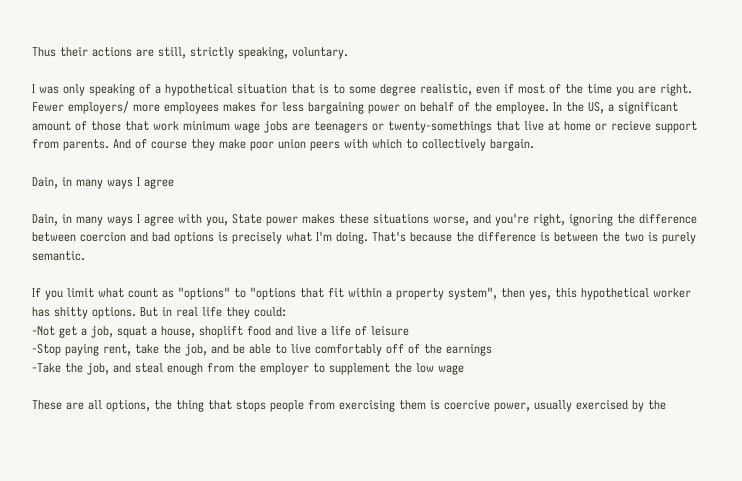Thus their actions are still, strictly speaking, voluntary.

I was only speaking of a hypothetical situation that is to some degree realistic, even if most of the time you are right. Fewer employers/ more employees makes for less bargaining power on behalf of the employee. In the US, a significant amount of those that work minimum wage jobs are teenagers or twenty-somethings that live at home or recieve support from parents. And of course they make poor union peers with which to collectively bargain.

Dain, in many ways I agree

Dain, in many ways I agree with you, State power makes these situations worse, and you're right, ignoring the difference between coercion and bad options is precisely what I'm doing. That's because the difference is between the two is purely semantic.

If you limit what count as "options" to "options that fit within a property system", then yes, this hypothetical worker has shitty options. But in real life they could:
-Not get a job, squat a house, shoplift food and live a life of leisure
-Stop paying rent, take the job, and be able to live comfortably off of the earnings
-Take the job, and steal enough from the employer to supplement the low wage

These are all options, the thing that stops people from exercising them is coercive power, usually exercised by the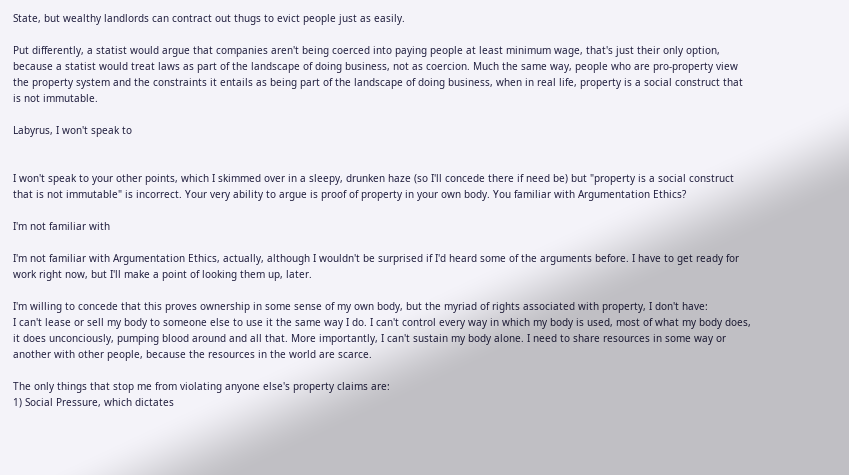State, but wealthy landlords can contract out thugs to evict people just as easily.

Put differently, a statist would argue that companies aren't being coerced into paying people at least minimum wage, that's just their only option, because a statist would treat laws as part of the landscape of doing business, not as coercion. Much the same way, people who are pro-property view the property system and the constraints it entails as being part of the landscape of doing business, when in real life, property is a social construct that is not immutable.

Labyrus, I won't speak to


I won't speak to your other points, which I skimmed over in a sleepy, drunken haze (so I'll concede there if need be) but "property is a social construct that is not immutable" is incorrect. Your very ability to argue is proof of property in your own body. You familiar with Argumentation Ethics?

I'm not familiar with

I'm not familiar with Argumentation Ethics, actually, although I wouldn't be surprised if I'd heard some of the arguments before. I have to get ready for work right now, but I'll make a point of looking them up, later.

I'm willing to concede that this proves ownership in some sense of my own body, but the myriad of rights associated with property, I don't have:
I can't lease or sell my body to someone else to use it the same way I do. I can't control every way in which my body is used, most of what my body does, it does unconciously, pumping blood around and all that. More importantly, I can't sustain my body alone. I need to share resources in some way or another with other people, because the resources in the world are scarce.

The only things that stop me from violating anyone else's property claims are:
1) Social Pressure, which dictates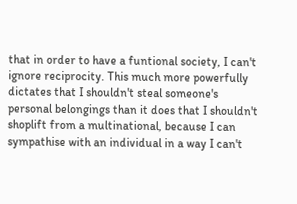that in order to have a funtional society, I can't ignore reciprocity. This much more powerfully dictates that I shouldn't steal someone's personal belongings than it does that I shouldn't shoplift from a multinational, because I can sympathise with an individual in a way I can't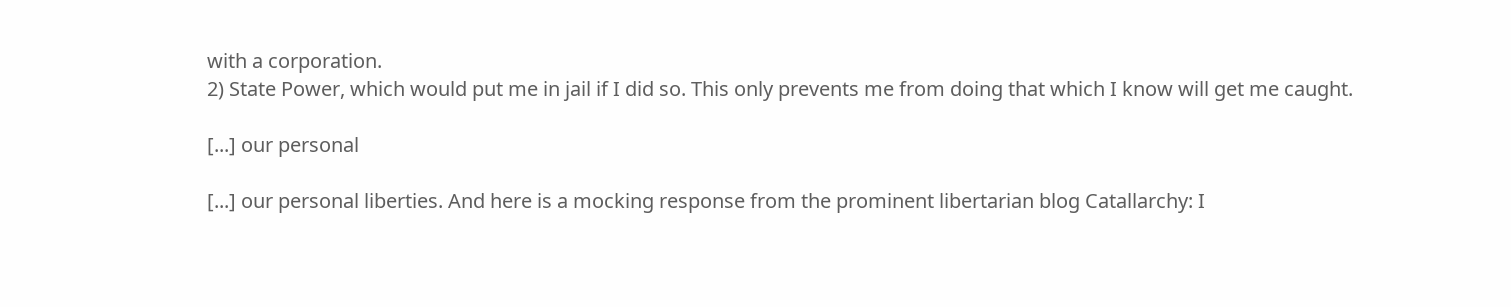with a corporation.
2) State Power, which would put me in jail if I did so. This only prevents me from doing that which I know will get me caught.

[...] our personal

[...] our personal liberties. And here is a mocking response from the prominent libertarian blog Catallarchy: I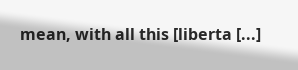mean, with all this [liberta [...]